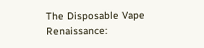The Disposable Vape Renaissance: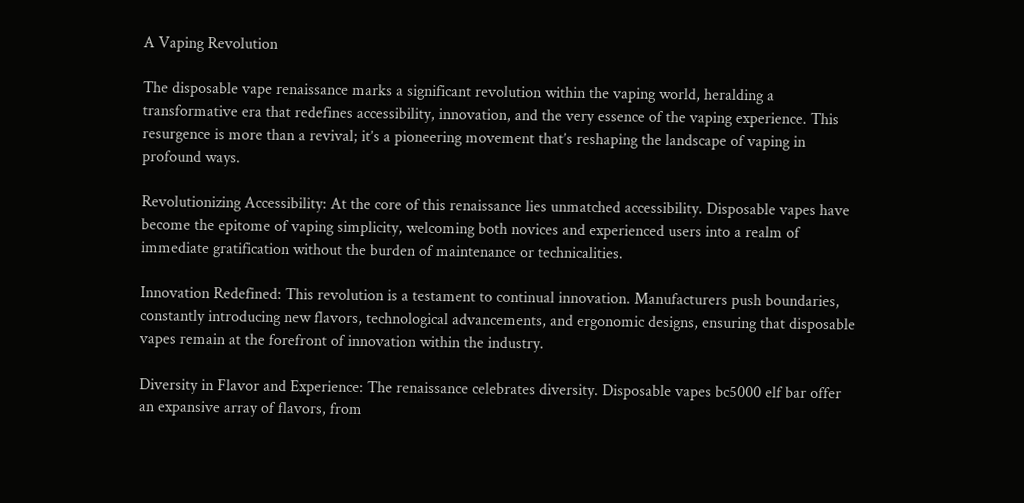A Vaping Revolution

The disposable vape renaissance marks a significant revolution within the vaping world, heralding a transformative era that redefines accessibility, innovation, and the very essence of the vaping experience. This resurgence is more than a revival; it’s a pioneering movement that’s reshaping the landscape of vaping in profound ways.

Revolutionizing Accessibility: At the core of this renaissance lies unmatched accessibility. Disposable vapes have become the epitome of vaping simplicity, welcoming both novices and experienced users into a realm of immediate gratification without the burden of maintenance or technicalities.

Innovation Redefined: This revolution is a testament to continual innovation. Manufacturers push boundaries, constantly introducing new flavors, technological advancements, and ergonomic designs, ensuring that disposable vapes remain at the forefront of innovation within the industry.

Diversity in Flavor and Experience: The renaissance celebrates diversity. Disposable vapes bc5000 elf bar offer an expansive array of flavors, from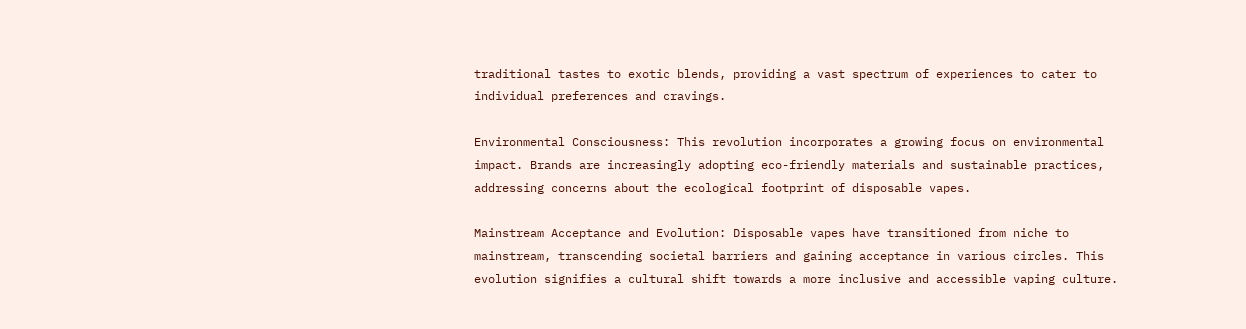traditional tastes to exotic blends, providing a vast spectrum of experiences to cater to individual preferences and cravings.

Environmental Consciousness: This revolution incorporates a growing focus on environmental impact. Brands are increasingly adopting eco-friendly materials and sustainable practices, addressing concerns about the ecological footprint of disposable vapes.

Mainstream Acceptance and Evolution: Disposable vapes have transitioned from niche to mainstream, transcending societal barriers and gaining acceptance in various circles. This evolution signifies a cultural shift towards a more inclusive and accessible vaping culture.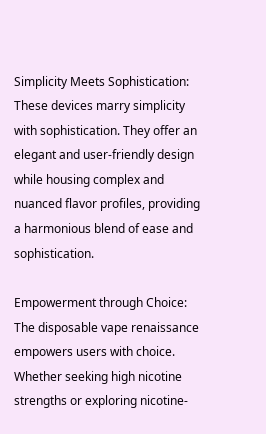Simplicity Meets Sophistication: These devices marry simplicity with sophistication. They offer an elegant and user-friendly design while housing complex and nuanced flavor profiles, providing a harmonious blend of ease and sophistication.

Empowerment through Choice: The disposable vape renaissance empowers users with choice. Whether seeking high nicotine strengths or exploring nicotine-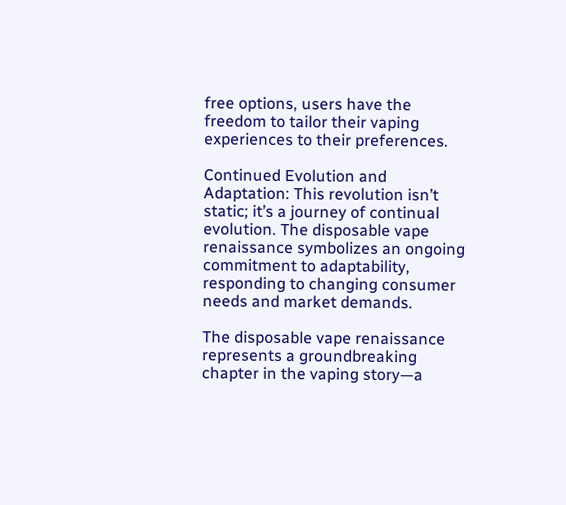free options, users have the freedom to tailor their vaping experiences to their preferences.

Continued Evolution and Adaptation: This revolution isn’t static; it’s a journey of continual evolution. The disposable vape renaissance symbolizes an ongoing commitment to adaptability, responding to changing consumer needs and market demands.

The disposable vape renaissance represents a groundbreaking chapter in the vaping story—a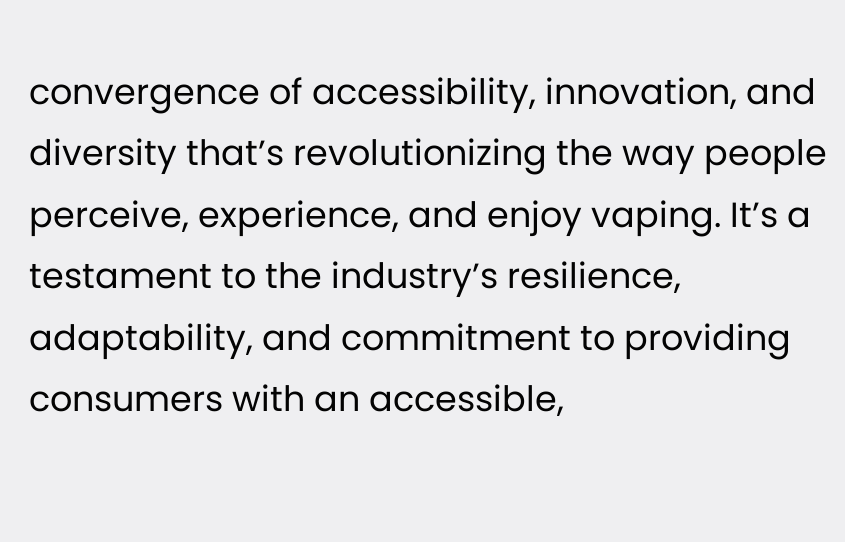convergence of accessibility, innovation, and diversity that’s revolutionizing the way people perceive, experience, and enjoy vaping. It’s a testament to the industry’s resilience, adaptability, and commitment to providing consumers with an accessible,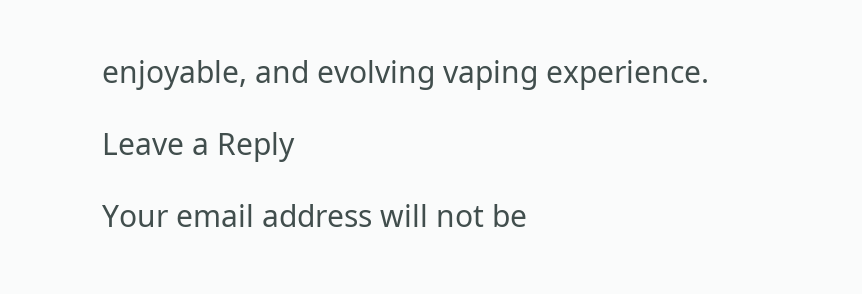enjoyable, and evolving vaping experience.

Leave a Reply

Your email address will not be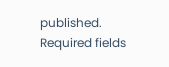published. Required fields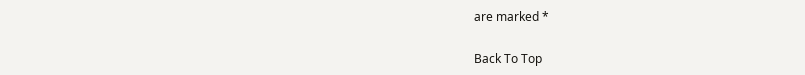are marked *

Back To Top